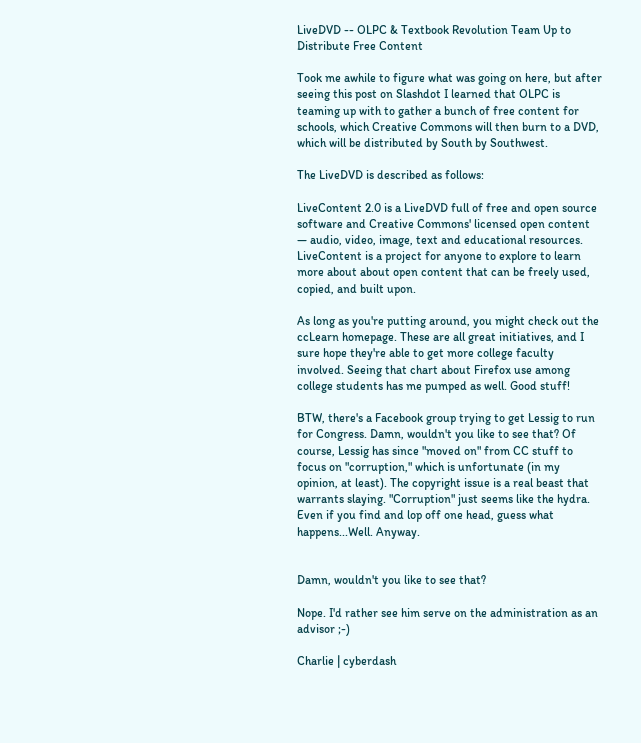LiveDVD -- OLPC & Textbook Revolution Team Up to Distribute Free Content

Took me awhile to figure what was going on here, but after seeing this post on Slashdot I learned that OLPC is teaming up with to gather a bunch of free content for schools, which Creative Commons will then burn to a DVD, which will be distributed by South by Southwest.

The LiveDVD is described as follows:

LiveContent 2.0 is a LiveDVD full of free and open source software and Creative Commons' licensed open content — audio, video, image, text and educational resources. LiveContent is a project for anyone to explore to learn more about about open content that can be freely used, copied, and built upon.

As long as you're putting around, you might check out the ccLearn homepage. These are all great initiatives, and I sure hope they're able to get more college faculty involved. Seeing that chart about Firefox use among college students has me pumped as well. Good stuff!

BTW, there's a Facebook group trying to get Lessig to run for Congress. Damn, wouldn't you like to see that? Of course, Lessig has since "moved on" from CC stuff to focus on "corruption," which is unfortunate (in my opinion, at least). The copyright issue is a real beast that warrants slaying. "Corruption" just seems like the hydra. Even if you find and lop off one head, guess what happens...Well. Anyway.


Damn, wouldn't you like to see that?

Nope. I'd rather see him serve on the administration as an advisor ;-)

Charlie | cyberdash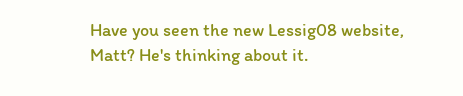Have you seen the new Lessig08 website, Matt? He's thinking about it.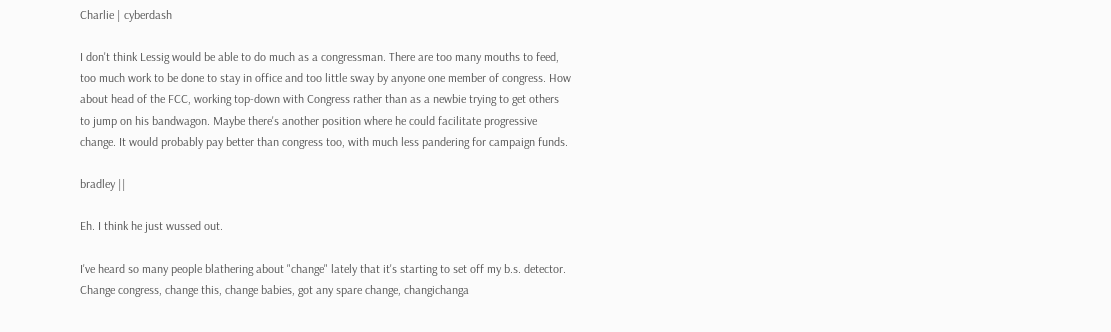Charlie | cyberdash

I don't think Lessig would be able to do much as a congressman. There are too many mouths to feed, too much work to be done to stay in office and too little sway by anyone one member of congress. How about head of the FCC, working top-down with Congress rather than as a newbie trying to get others to jump on his bandwagon. Maybe there's another position where he could facilitate progressive change. It would probably pay better than congress too, with much less pandering for campaign funds.

bradley ||

Eh. I think he just wussed out.

I've heard so many people blathering about "change" lately that it's starting to set off my b.s. detector. Change congress, change this, change babies, got any spare change, changichanga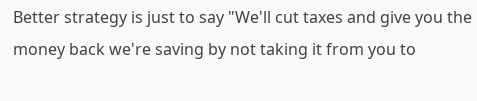Better strategy is just to say "We'll cut taxes and give you the money back we're saving by not taking it from you to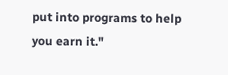put into programs to help you earn it."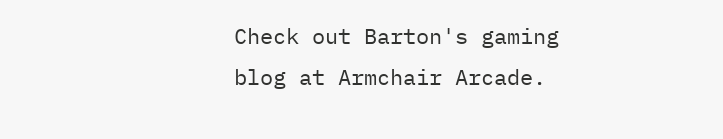Check out Barton's gaming blog at Armchair Arcade.